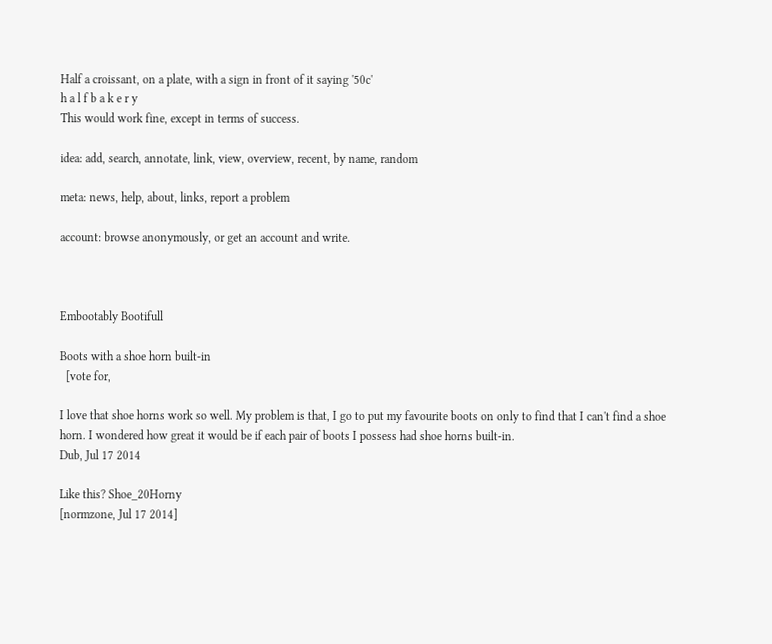Half a croissant, on a plate, with a sign in front of it saying '50c'
h a l f b a k e r y
This would work fine, except in terms of success.

idea: add, search, annotate, link, view, overview, recent, by name, random

meta: news, help, about, links, report a problem

account: browse anonymously, or get an account and write.



Embootably Bootifull

Boots with a shoe horn built-in
  [vote for,

I love that shoe horns work so well. My problem is that, I go to put my favourite boots on only to find that I can't find a shoe horn. I wondered how great it would be if each pair of boots I possess had shoe horns built-in.
Dub, Jul 17 2014

Like this? Shoe_20Horny
[normzone, Jul 17 2014]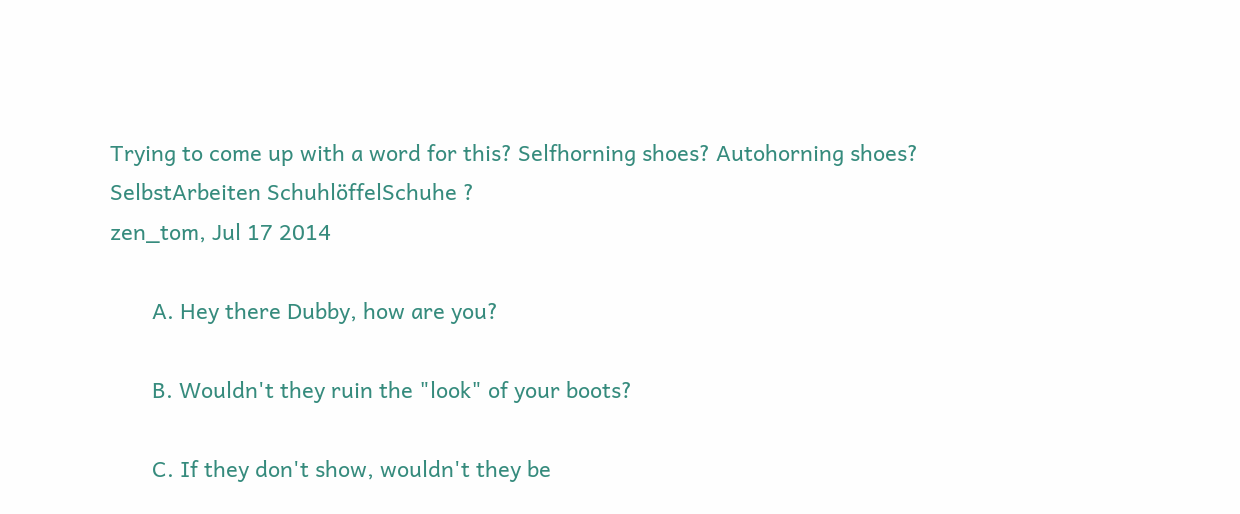Trying to come up with a word for this? Selfhorning shoes? Autohorning shoes? SelbstArbeiten SchuhlöffelSchuhe ?
zen_tom, Jul 17 2014

       A. Hey there Dubby, how are you?

       B. Wouldn't they ruin the "look" of your boots?

       C. If they don't show, wouldn't they be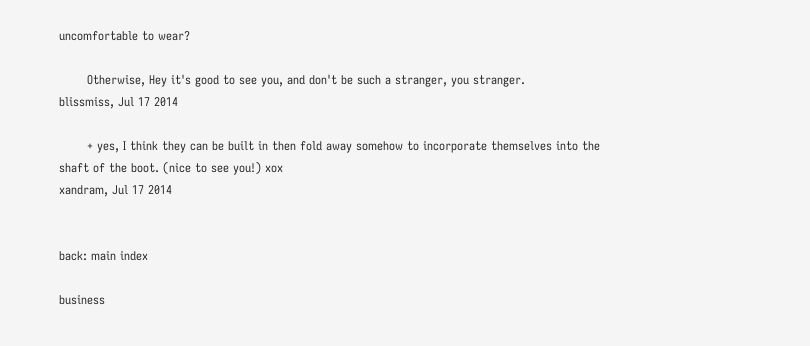uncomfortable to wear?

       Otherwise, Hey it's good to see you, and don't be such a stranger, you stranger.
blissmiss, Jul 17 2014

       + yes, I think they can be built in then fold away somehow to incorporate themselves into the shaft of the boot. (nice to see you!) xox
xandram, Jul 17 2014


back: main index

business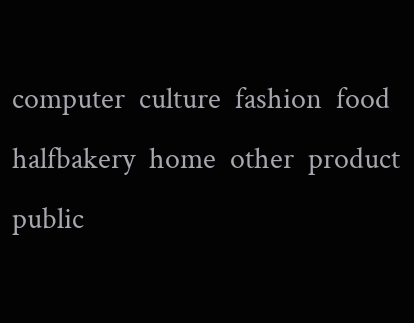computer  culture  fashion  food  halfbakery  home  other  product  public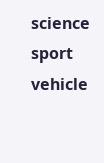science  sport  vehicle